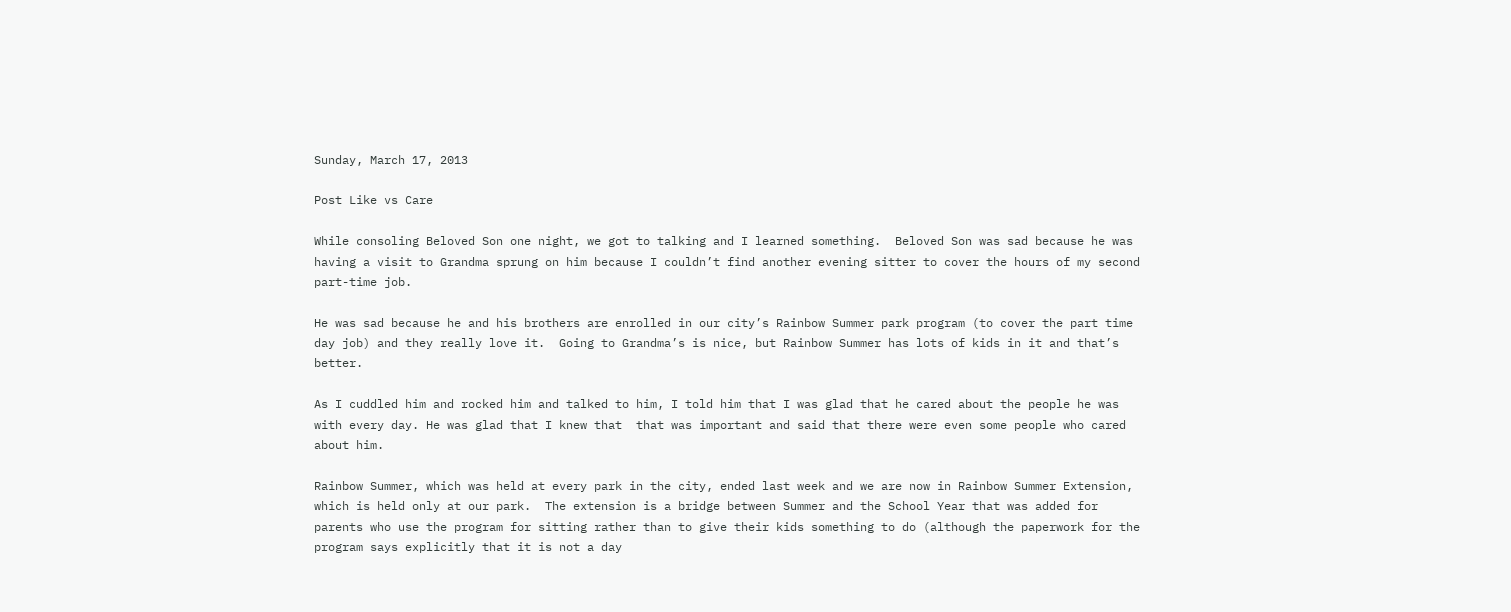Sunday, March 17, 2013

Post Like vs Care

While consoling Beloved Son one night, we got to talking and I learned something.  Beloved Son was sad because he was having a visit to Grandma sprung on him because I couldn’t find another evening sitter to cover the hours of my second part-time job.

He was sad because he and his brothers are enrolled in our city’s Rainbow Summer park program (to cover the part time day job) and they really love it.  Going to Grandma’s is nice, but Rainbow Summer has lots of kids in it and that’s better.

As I cuddled him and rocked him and talked to him, I told him that I was glad that he cared about the people he was with every day. He was glad that I knew that  that was important and said that there were even some people who cared about him.

Rainbow Summer, which was held at every park in the city, ended last week and we are now in Rainbow Summer Extension, which is held only at our park.  The extension is a bridge between Summer and the School Year that was added for parents who use the program for sitting rather than to give their kids something to do (although the paperwork for the program says explicitly that it is not a day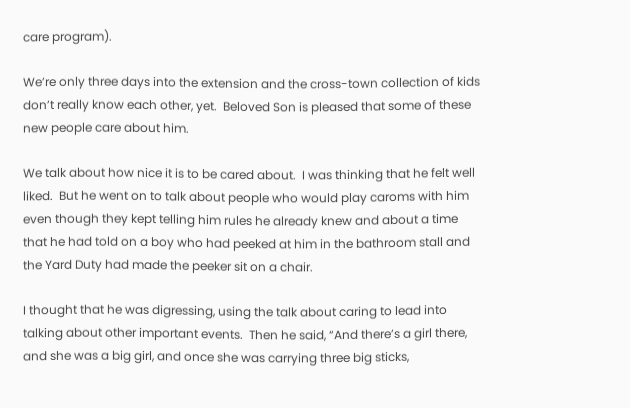care program).

We’re only three days into the extension and the cross-town collection of kids don’t really know each other, yet.  Beloved Son is pleased that some of these new people care about him.

We talk about how nice it is to be cared about.  I was thinking that he felt well liked.  But he went on to talk about people who would play caroms with him even though they kept telling him rules he already knew and about a time that he had told on a boy who had peeked at him in the bathroom stall and the Yard Duty had made the peeker sit on a chair.

I thought that he was digressing, using the talk about caring to lead into talking about other important events.  Then he said, “And there’s a girl there, and she was a big girl, and once she was carrying three big sticks,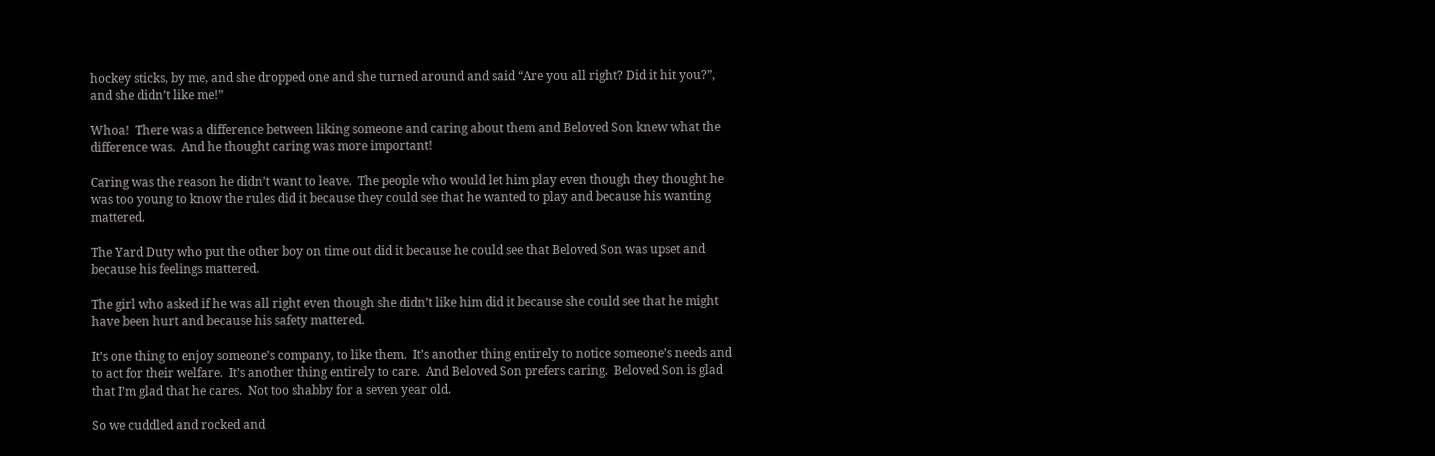hockey sticks, by me, and she dropped one and she turned around and said “Are you all right? Did it hit you?”, and she didn’t like me!”

Whoa!  There was a difference between liking someone and caring about them and Beloved Son knew what the difference was.  And he thought caring was more important!

Caring was the reason he didn’t want to leave.  The people who would let him play even though they thought he was too young to know the rules did it because they could see that he wanted to play and because his wanting mattered.

The Yard Duty who put the other boy on time out did it because he could see that Beloved Son was upset and because his feelings mattered.

The girl who asked if he was all right even though she didn’t like him did it because she could see that he might have been hurt and because his safety mattered.

It’s one thing to enjoy someone’s company, to like them.  It’s another thing entirely to notice someone’s needs and to act for their welfare.  It’s another thing entirely to care.  And Beloved Son prefers caring.  Beloved Son is glad that I’m glad that he cares.  Not too shabby for a seven year old.

So we cuddled and rocked and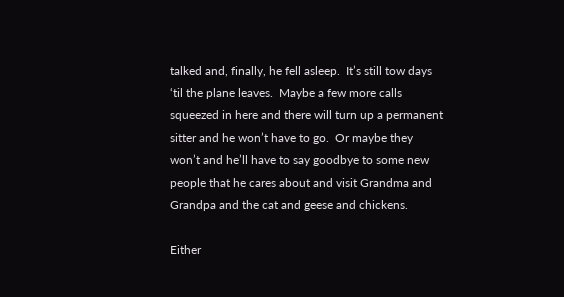talked and, finally, he fell asleep.  It’s still tow days ‘til the plane leaves.  Maybe a few more calls squeezed in here and there will turn up a permanent sitter and he won’t have to go.  Or maybe they won’t and he’ll have to say goodbye to some new people that he cares about and visit Grandma and Grandpa and the cat and geese and chickens.

Either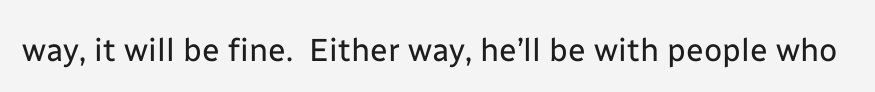way, it will be fine.  Either way, he’ll be with people who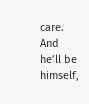care.  And he’ll be himself,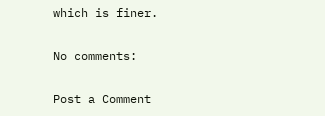which is finer.

No comments:

Post a Comment